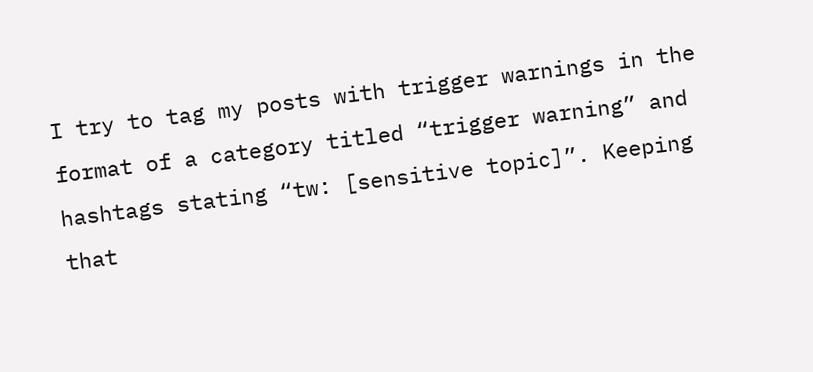I try to tag my posts with trigger warnings in the format of a category titled “trigger warning” and hashtags stating “tw: [sensitive topic]”. Keeping that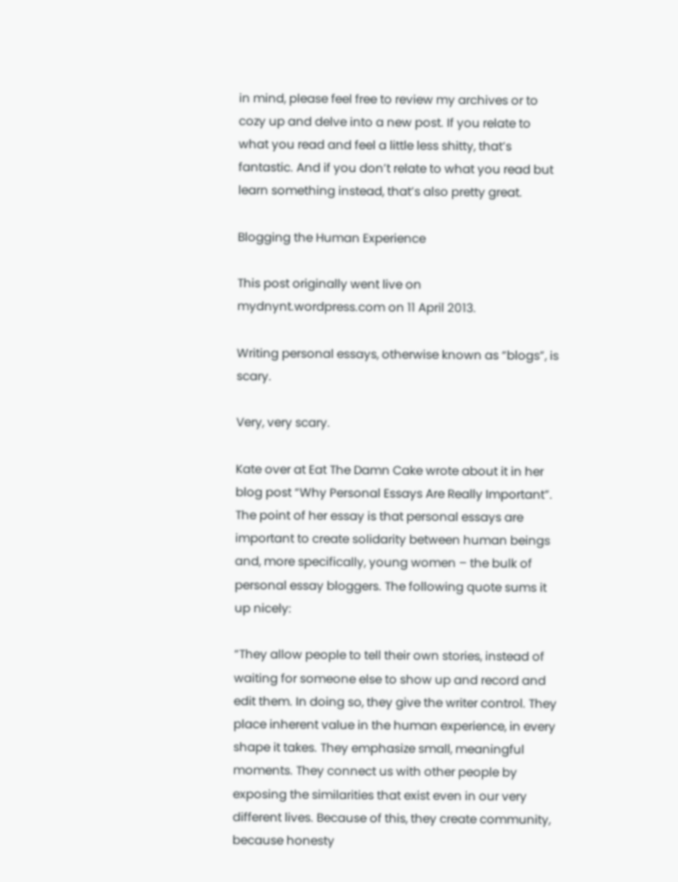in mind, please feel free to review my archives or to cozy up and delve into a new post. If you relate to what you read and feel a little less shitty, that’s fantastic. And if you don’t relate to what you read but learn something instead, that’s also pretty great.

Blogging the Human Experience

This post originally went live on mydnynt.wordpress.com on 11 April 2013.

Writing personal essays, otherwise known as “blogs”, is scary.

Very, very scary.

Kate over at Eat The Damn Cake wrote about it in her blog post “Why Personal Essays Are Really Important”. The point of her essay is that personal essays are important to create solidarity between human beings and, more specifically, young women – the bulk of personal essay bloggers. The following quote sums it up nicely:

“They allow people to tell their own stories, instead of waiting for someone else to show up and record and edit them. In doing so, they give the writer control. They place inherent value in the human experience, in every shape it takes. They emphasize small, meaningful moments. They connect us with other people by exposing the similarities that exist even in our very different lives. Because of this, they create community, because honesty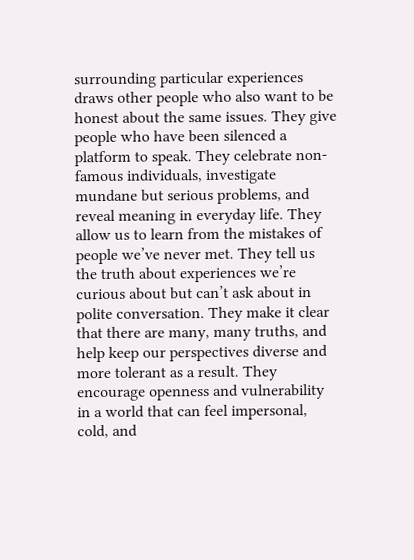surrounding particular experiences draws other people who also want to be honest about the same issues. They give people who have been silenced a platform to speak. They celebrate non-famous individuals, investigate mundane but serious problems, and reveal meaning in everyday life. They allow us to learn from the mistakes of people we’ve never met. They tell us the truth about experiences we’re curious about but can’t ask about in polite conversation. They make it clear that there are many, many truths, and help keep our perspectives diverse and more tolerant as a result. They encourage openness and vulnerability in a world that can feel impersonal, cold, and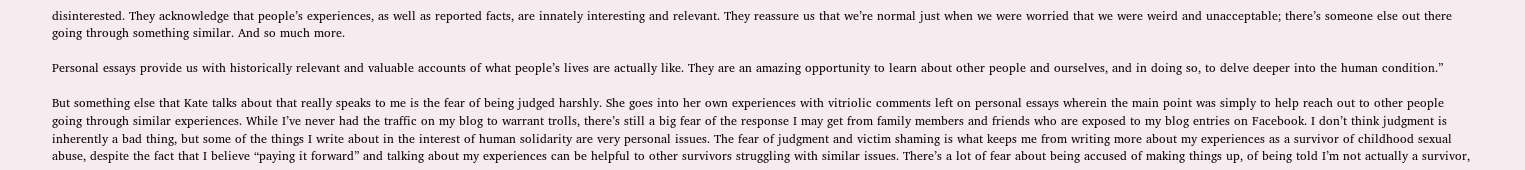disinterested. They acknowledge that people’s experiences, as well as reported facts, are innately interesting and relevant. They reassure us that we’re normal just when we were worried that we were weird and unacceptable; there’s someone else out there going through something similar. And so much more.

Personal essays provide us with historically relevant and valuable accounts of what people’s lives are actually like. They are an amazing opportunity to learn about other people and ourselves, and in doing so, to delve deeper into the human condition.”

But something else that Kate talks about that really speaks to me is the fear of being judged harshly. She goes into her own experiences with vitriolic comments left on personal essays wherein the main point was simply to help reach out to other people going through similar experiences. While I’ve never had the traffic on my blog to warrant trolls, there’s still a big fear of the response I may get from family members and friends who are exposed to my blog entries on Facebook. I don’t think judgment is inherently a bad thing, but some of the things I write about in the interest of human solidarity are very personal issues. The fear of judgment and victim shaming is what keeps me from writing more about my experiences as a survivor of childhood sexual abuse, despite the fact that I believe “paying it forward” and talking about my experiences can be helpful to other survivors struggling with similar issues. There’s a lot of fear about being accused of making things up, of being told I’m not actually a survivor,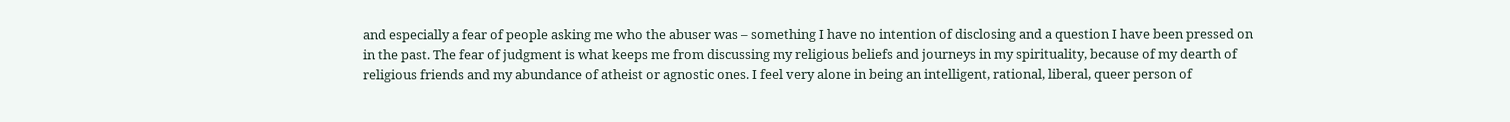and especially a fear of people asking me who the abuser was – something I have no intention of disclosing and a question I have been pressed on in the past. The fear of judgment is what keeps me from discussing my religious beliefs and journeys in my spirituality, because of my dearth of religious friends and my abundance of atheist or agnostic ones. I feel very alone in being an intelligent, rational, liberal, queer person of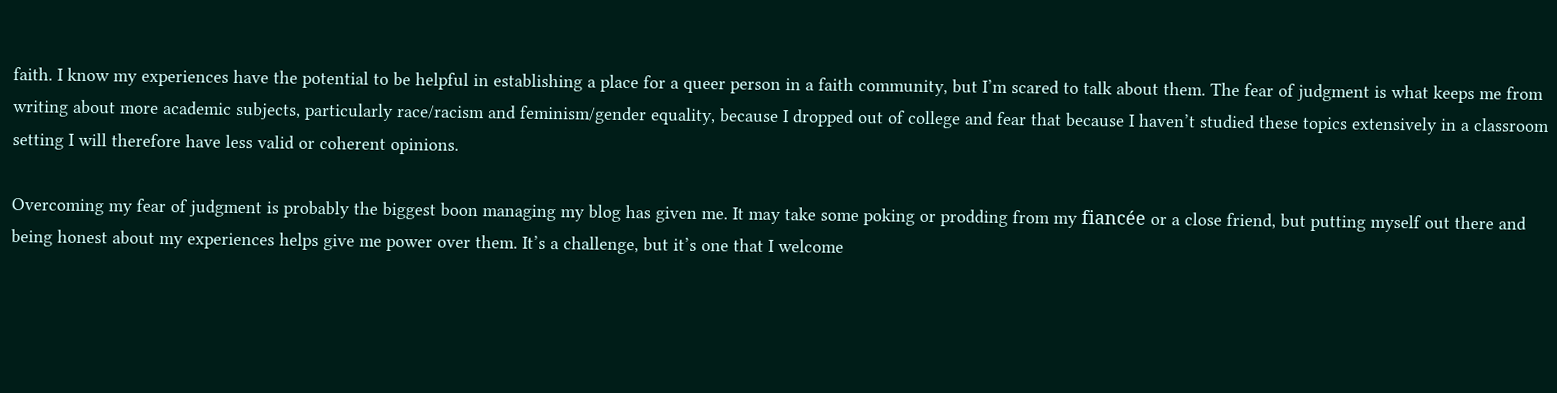faith. I know my experiences have the potential to be helpful in establishing a place for a queer person in a faith community, but I’m scared to talk about them. The fear of judgment is what keeps me from writing about more academic subjects, particularly race/racism and feminism/gender equality, because I dropped out of college and fear that because I haven’t studied these topics extensively in a classroom setting I will therefore have less valid or coherent opinions.

Overcoming my fear of judgment is probably the biggest boon managing my blog has given me. It may take some poking or prodding from my fiancée or a close friend, but putting myself out there and being honest about my experiences helps give me power over them. It’s a challenge, but it’s one that I welcome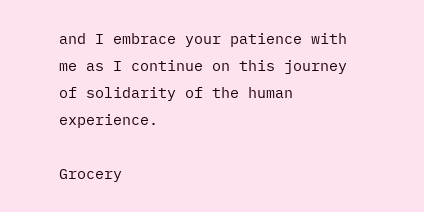and I embrace your patience with me as I continue on this journey of solidarity of the human experience.

Grocery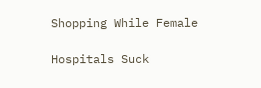Shopping While Female

Hospitals Suck